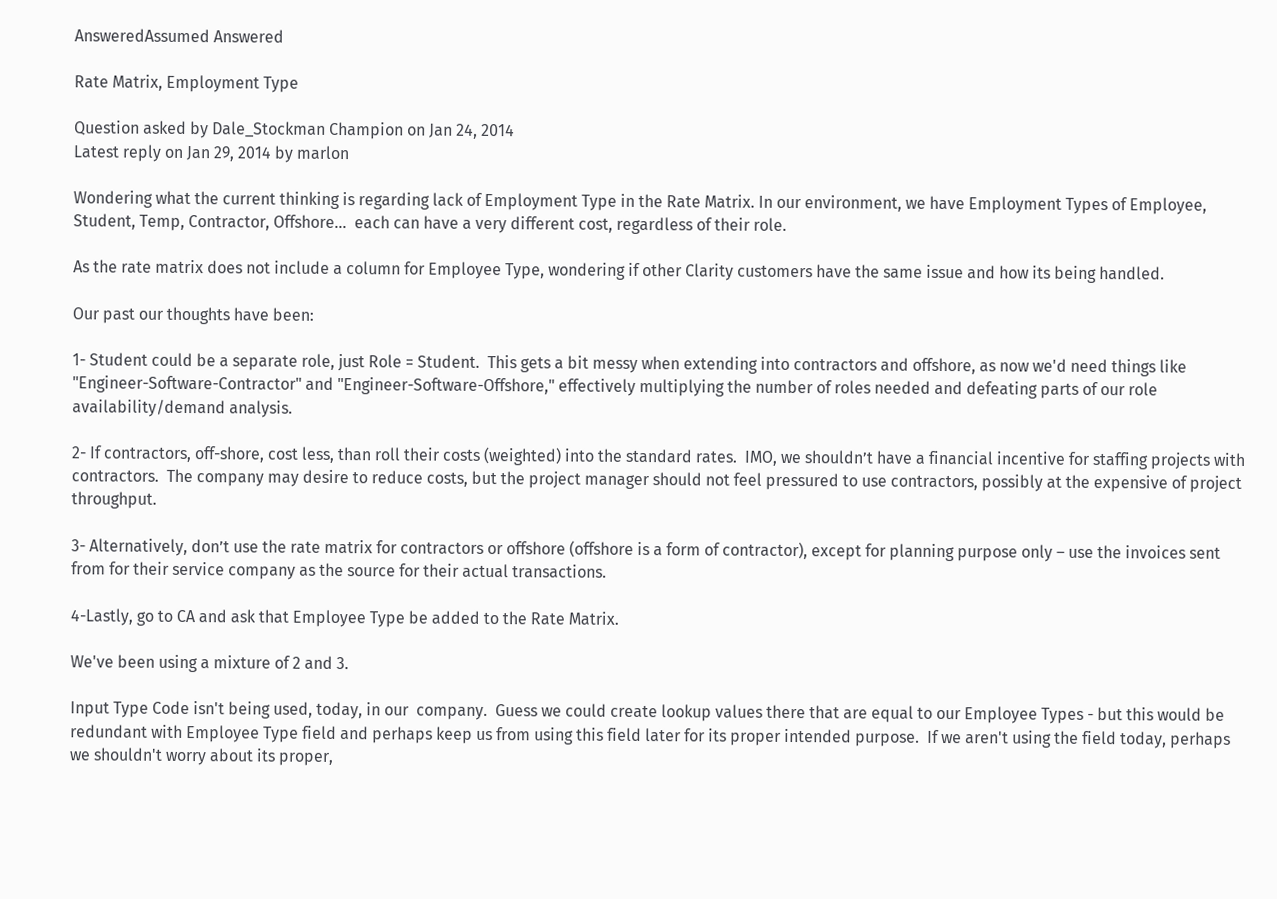AnsweredAssumed Answered

Rate Matrix, Employment Type

Question asked by Dale_Stockman Champion on Jan 24, 2014
Latest reply on Jan 29, 2014 by marlon

Wondering what the current thinking is regarding lack of Employment Type in the Rate Matrix. In our environment, we have Employment Types of Employee, Student, Temp, Contractor, Offshore...  each can have a very different cost, regardless of their role.

As the rate matrix does not include a column for Employee Type, wondering if other Clarity customers have the same issue and how its being handled.

Our past our thoughts have been:

1- Student could be a separate role, just Role = Student.  This gets a bit messy when extending into contractors and offshore, as now we'd need things like "Engineer-Software-Contractor" and "Engineer-Software-Offshore," effectively multiplying the number of roles needed and defeating parts of our role availability/demand analysis.

2- If contractors, off-shore, cost less, than roll their costs (weighted) into the standard rates.  IMO, we shouldn’t have a financial incentive for staffing projects with contractors.  The company may desire to reduce costs, but the project manager should not feel pressured to use contractors, possibly at the expensive of project throughput.

3- Alternatively, don’t use the rate matrix for contractors or offshore (offshore is a form of contractor), except for planning purpose only – use the invoices sent from for their service company as the source for their actual transactions.

4-Lastly, go to CA and ask that Employee Type be added to the Rate Matrix.

We've been using a mixture of 2 and 3.

Input Type Code isn't being used, today, in our  company.  Guess we could create lookup values there that are equal to our Employee Types - but this would be redundant with Employee Type field and perhaps keep us from using this field later for its proper intended purpose.  If we aren't using the field today, perhaps we shouldn't worry about its proper,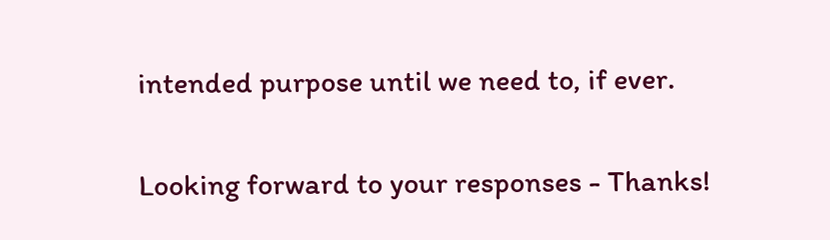intended purpose until we need to, if ever.

Looking forward to your responses - Thanks!